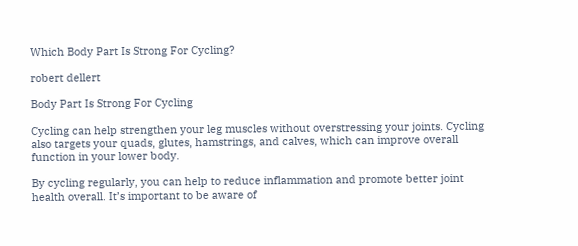Which Body Part Is Strong For Cycling?

robert dellert

Body Part Is Strong For Cycling

Cycling can help strengthen your leg muscles without overstressing your joints. Cycling also targets your quads, glutes, hamstrings, and calves, which can improve overall function in your lower body.

By cycling regularly, you can help to reduce inflammation and promote better joint health overall. It’s important to be aware of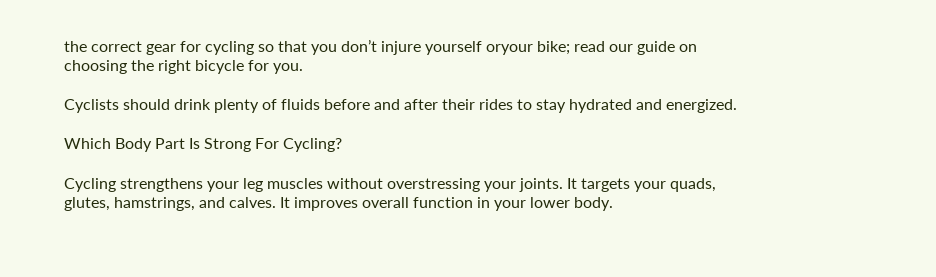the correct gear for cycling so that you don’t injure yourself oryour bike; read our guide on choosing the right bicycle for you.

Cyclists should drink plenty of fluids before and after their rides to stay hydrated and energized.

Which Body Part Is Strong For Cycling?

Cycling strengthens your leg muscles without overstressing your joints. It targets your quads, glutes, hamstrings, and calves. It improves overall function in your lower body.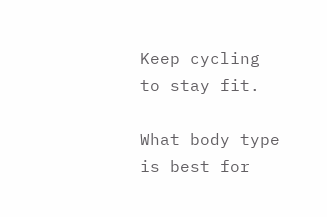Keep cycling to stay fit.

What body type is best for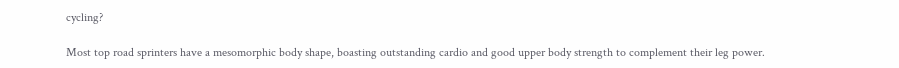cycling?

Most top road sprinters have a mesomorphic body shape, boasting outstanding cardio and good upper body strength to complement their leg power.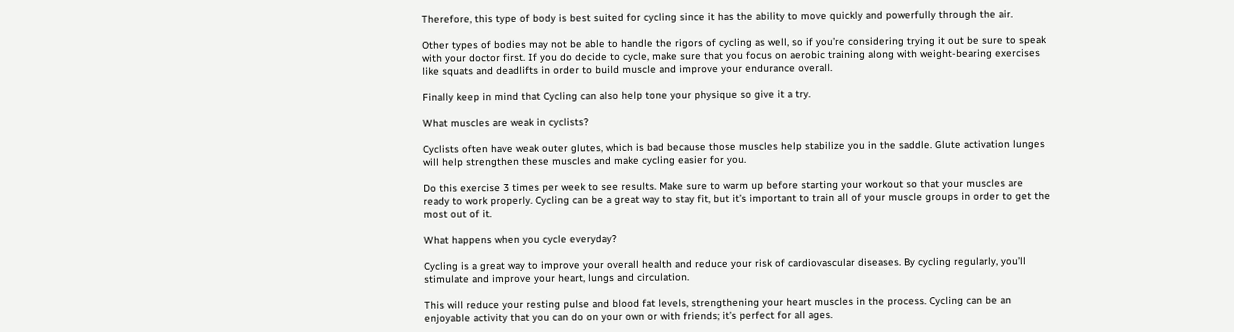Therefore, this type of body is best suited for cycling since it has the ability to move quickly and powerfully through the air.

Other types of bodies may not be able to handle the rigors of cycling as well, so if you’re considering trying it out be sure to speak with your doctor first. If you do decide to cycle, make sure that you focus on aerobic training along with weight-bearing exercises like squats and deadlifts in order to build muscle and improve your endurance overall.

Finally keep in mind that Cycling can also help tone your physique so give it a try.

What muscles are weak in cyclists?

Cyclists often have weak outer glutes, which is bad because those muscles help stabilize you in the saddle. Glute activation lunges will help strengthen these muscles and make cycling easier for you.

Do this exercise 3 times per week to see results. Make sure to warm up before starting your workout so that your muscles are ready to work properly. Cycling can be a great way to stay fit, but it’s important to train all of your muscle groups in order to get the most out of it.

What happens when you cycle everyday?

Cycling is a great way to improve your overall health and reduce your risk of cardiovascular diseases. By cycling regularly, you’ll stimulate and improve your heart, lungs and circulation.

This will reduce your resting pulse and blood fat levels, strengthening your heart muscles in the process. Cycling can be an enjoyable activity that you can do on your own or with friends; it’s perfect for all ages.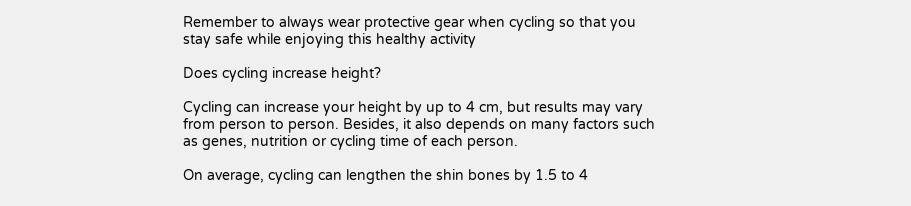Remember to always wear protective gear when cycling so that you stay safe while enjoying this healthy activity

Does cycling increase height?

Cycling can increase your height by up to 4 cm, but results may vary from person to person. Besides, it also depends on many factors such as genes, nutrition or cycling time of each person.

On average, cycling can lengthen the shin bones by 1.5 to 4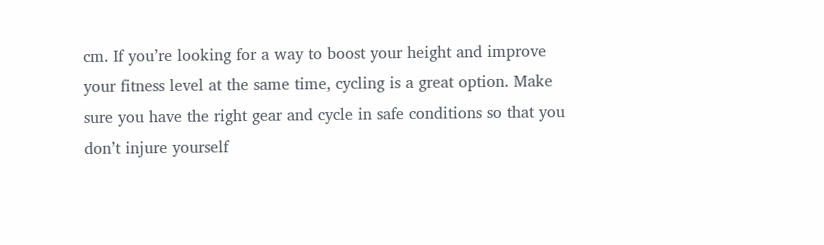cm. If you’re looking for a way to boost your height and improve your fitness level at the same time, cycling is a great option. Make sure you have the right gear and cycle in safe conditions so that you don’t injure yourself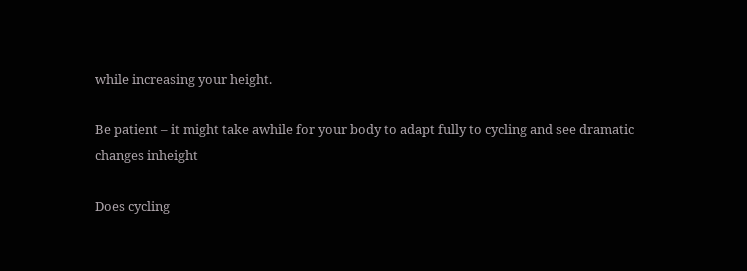while increasing your height.

Be patient – it might take awhile for your body to adapt fully to cycling and see dramatic changes inheight

Does cycling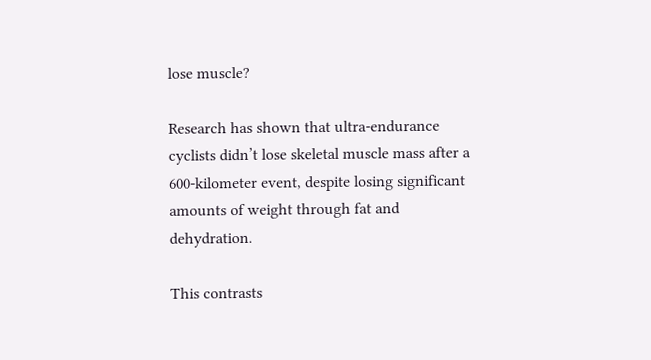lose muscle?

Research has shown that ultra-endurance cyclists didn’t lose skeletal muscle mass after a 600-kilometer event, despite losing significant amounts of weight through fat and dehydration.

This contrasts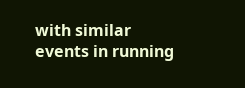with similar events in running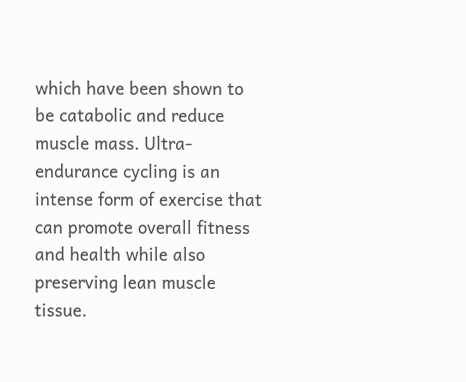which have been shown to be catabolic and reduce muscle mass. Ultra-endurance cycling is an intense form of exercise that can promote overall fitness and health while also preserving lean muscle tissue.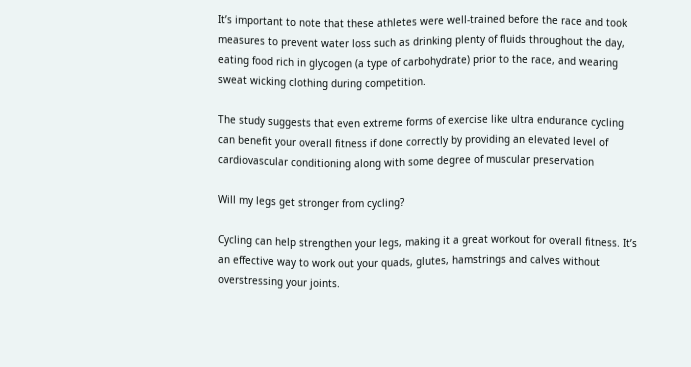It’s important to note that these athletes were well-trained before the race and took measures to prevent water loss such as drinking plenty of fluids throughout the day, eating food rich in glycogen (a type of carbohydrate) prior to the race, and wearing sweat wicking clothing during competition.

The study suggests that even extreme forms of exercise like ultra endurance cycling can benefit your overall fitness if done correctly by providing an elevated level of cardiovascular conditioning along with some degree of muscular preservation

Will my legs get stronger from cycling?

Cycling can help strengthen your legs, making it a great workout for overall fitness. It’s an effective way to work out your quads, glutes, hamstrings and calves without overstressing your joints.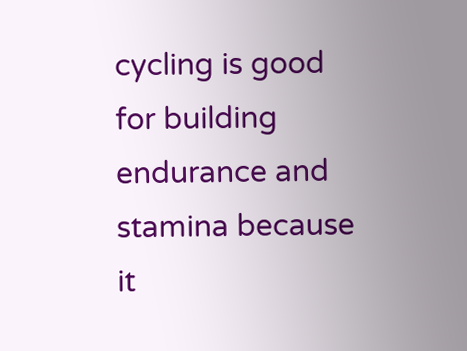cycling is good for building endurance and stamina because it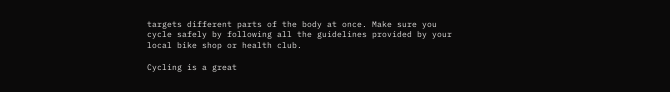targets different parts of the body at once. Make sure you cycle safely by following all the guidelines provided by your local bike shop or health club.

Cycling is a great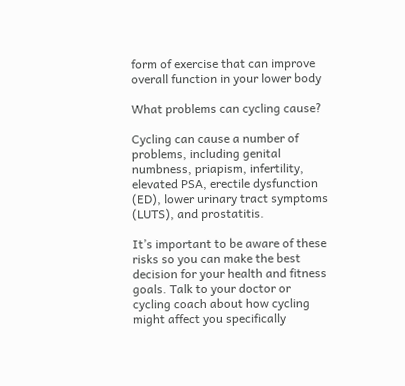form of exercise that can improve overall function in your lower body

What problems can cycling cause?

Cycling can cause a number of problems, including genital numbness, priapism, infertility, elevated PSA, erectile dysfunction (ED), lower urinary tract symptoms (LUTS), and prostatitis.

It’s important to be aware of these risks so you can make the best decision for your health and fitness goals. Talk to your doctor or cycling coach about how cycling might affect you specifically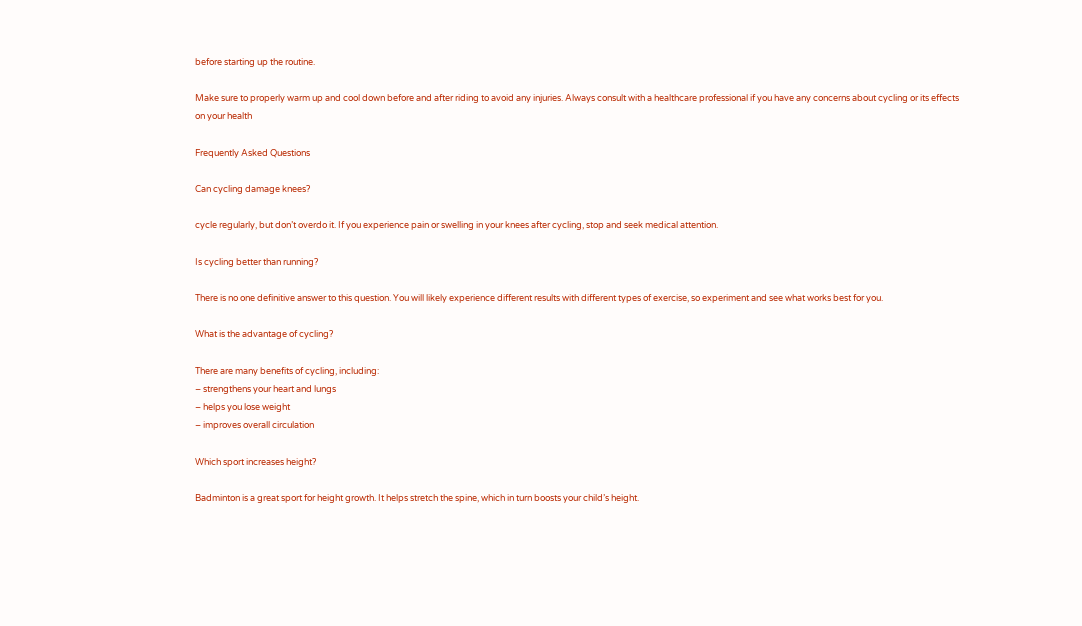before starting up the routine.

Make sure to properly warm up and cool down before and after riding to avoid any injuries. Always consult with a healthcare professional if you have any concerns about cycling or its effects on your health

Frequently Asked Questions

Can cycling damage knees?

cycle regularly, but don’t overdo it. If you experience pain or swelling in your knees after cycling, stop and seek medical attention.

Is cycling better than running?

There is no one definitive answer to this question. You will likely experience different results with different types of exercise, so experiment and see what works best for you.

What is the advantage of cycling?

There are many benefits of cycling, including:
– strengthens your heart and lungs
– helps you lose weight
– improves overall circulation

Which sport increases height?

Badminton is a great sport for height growth. It helps stretch the spine, which in turn boosts your child’s height.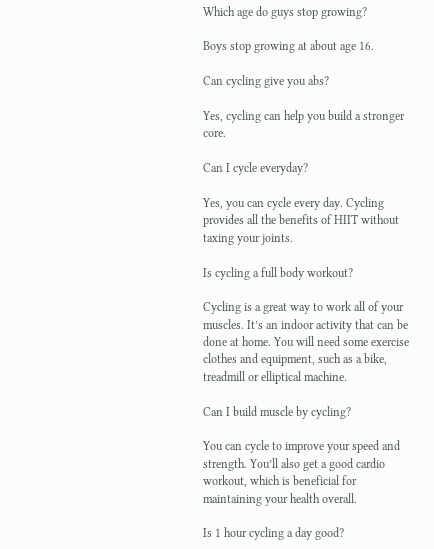Which age do guys stop growing?

Boys stop growing at about age 16.

Can cycling give you abs?

Yes, cycling can help you build a stronger core.

Can I cycle everyday?

Yes, you can cycle every day. Cycling provides all the benefits of HIIT without taxing your joints.

Is cycling a full body workout?

Cycling is a great way to work all of your muscles. It’s an indoor activity that can be done at home. You will need some exercise clothes and equipment, such as a bike, treadmill or elliptical machine.

Can I build muscle by cycling?

You can cycle to improve your speed and strength. You’ll also get a good cardio workout, which is beneficial for maintaining your health overall.

Is 1 hour cycling a day good?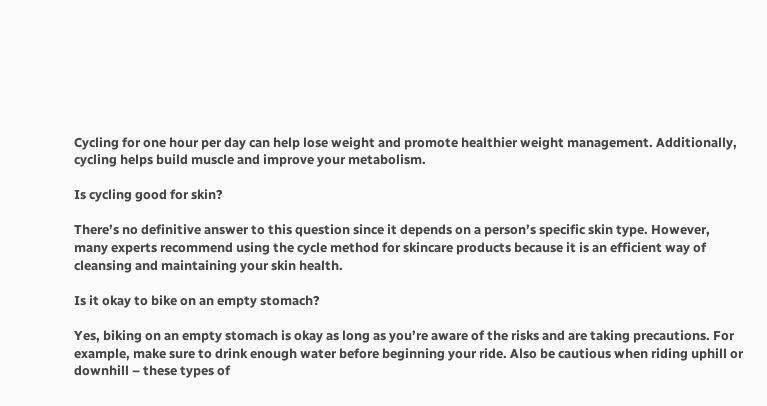Cycling for one hour per day can help lose weight and promote healthier weight management. Additionally, cycling helps build muscle and improve your metabolism.

Is cycling good for skin?

There’s no definitive answer to this question since it depends on a person’s specific skin type. However, many experts recommend using the cycle method for skincare products because it is an efficient way of cleansing and maintaining your skin health.

Is it okay to bike on an empty stomach?

Yes, biking on an empty stomach is okay as long as you’re aware of the risks and are taking precautions. For example, make sure to drink enough water before beginning your ride. Also be cautious when riding uphill or downhill – these types of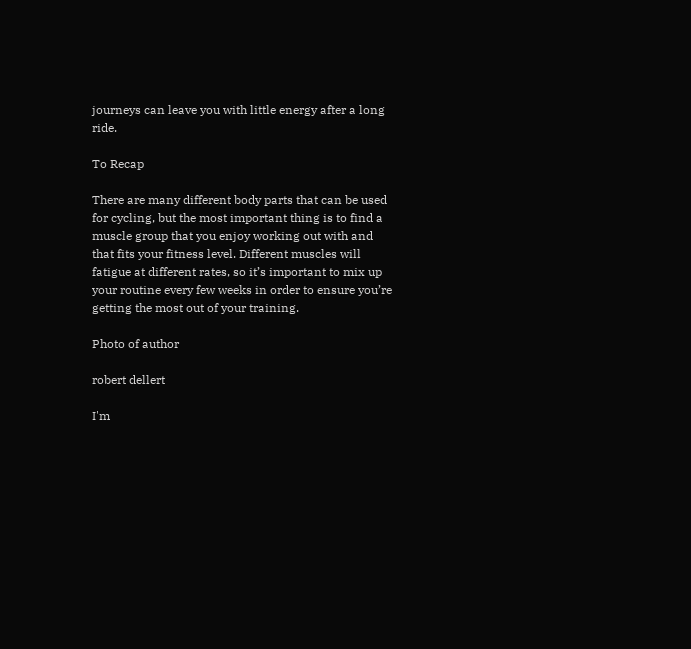journeys can leave you with little energy after a long ride.

To Recap

There are many different body parts that can be used for cycling, but the most important thing is to find a muscle group that you enjoy working out with and that fits your fitness level. Different muscles will fatigue at different rates, so it’s important to mix up your routine every few weeks in order to ensure you’re getting the most out of your training.

Photo of author

robert dellert

I'm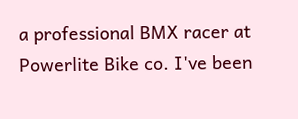a professional BMX racer at Powerlite Bike co. I've been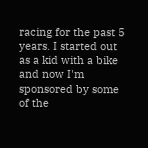racing for the past 5 years. I started out as a kid with a bike and now I'm sponsored by some of the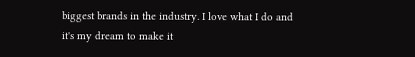biggest brands in the industry. I love what I do and it's my dream to make it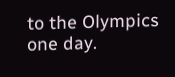to the Olympics one day.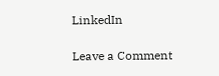LinkedIn

Leave a Comment